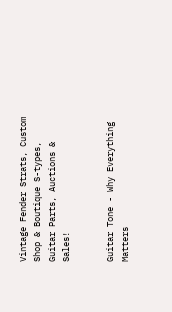Vintage Fender Strats, Custom Shop & Boutique S-types, Guitar Parts, Auctions & Sales!


Guitar Tone - Why Everything Matters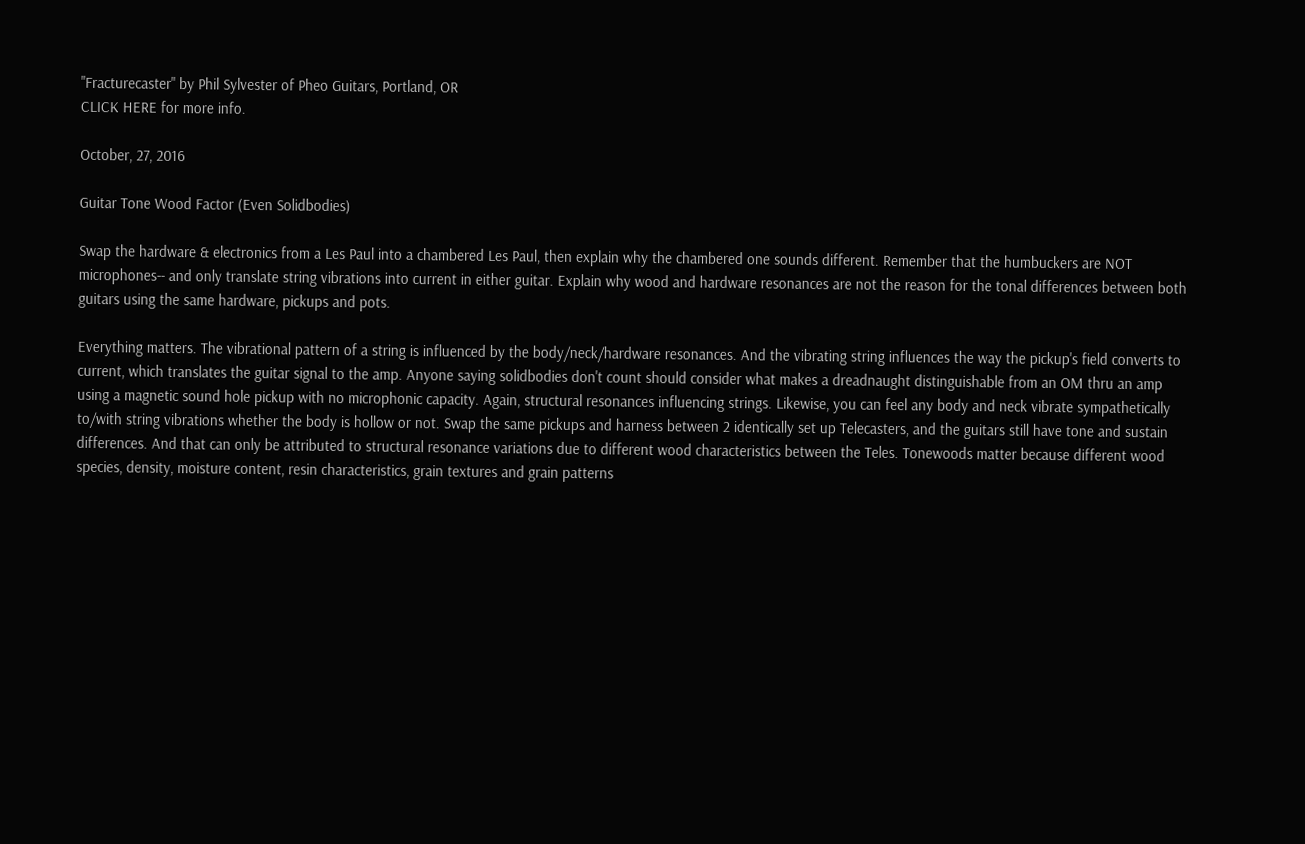"Fracturecaster" by Phil Sylvester of Pheo Guitars, Portland, OR
CLICK HERE for more info.

October, 27, 2016

Guitar Tone Wood Factor (Even Solidbodies)

Swap the hardware & electronics from a Les Paul into a chambered Les Paul, then explain why the chambered one sounds different. Remember that the humbuckers are NOT microphones-- and only translate string vibrations into current in either guitar. Explain why wood and hardware resonances are not the reason for the tonal differences between both guitars using the same hardware, pickups and pots.

Everything matters. The vibrational pattern of a string is influenced by the body/neck/hardware resonances. And the vibrating string influences the way the pickup's field converts to current, which translates the guitar signal to the amp. Anyone saying solidbodies don't count should consider what makes a dreadnaught distinguishable from an OM thru an amp using a magnetic sound hole pickup with no microphonic capacity. Again, structural resonances influencing strings. Likewise, you can feel any body and neck vibrate sympathetically to/with string vibrations whether the body is hollow or not. Swap the same pickups and harness between 2 identically set up Telecasters, and the guitars still have tone and sustain differences. And that can only be attributed to structural resonance variations due to different wood characteristics between the Teles. Tonewoods matter because different wood species, density, moisture content, resin characteristics, grain textures and grain patterns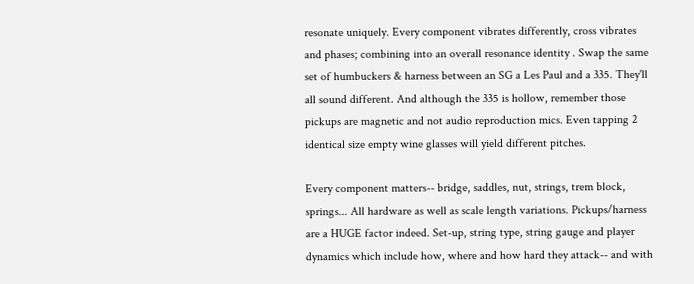resonate uniquely. Every component vibrates differently, cross vibrates and phases; combining into an overall resonance identity . Swap the same set of humbuckers & harness between an SG a Les Paul and a 335. They'll all sound different. And although the 335 is hollow, remember those pickups are magnetic and not audio reproduction mics. Even tapping 2 identical size empty wine glasses will yield different pitches.

Every component matters-- bridge, saddles, nut, strings, trem block, springs... All hardware as well as scale length variations. Pickups/harness are a HUGE factor indeed. Set-up, string type, string gauge and player dynamics which include how, where and how hard they attack-- and with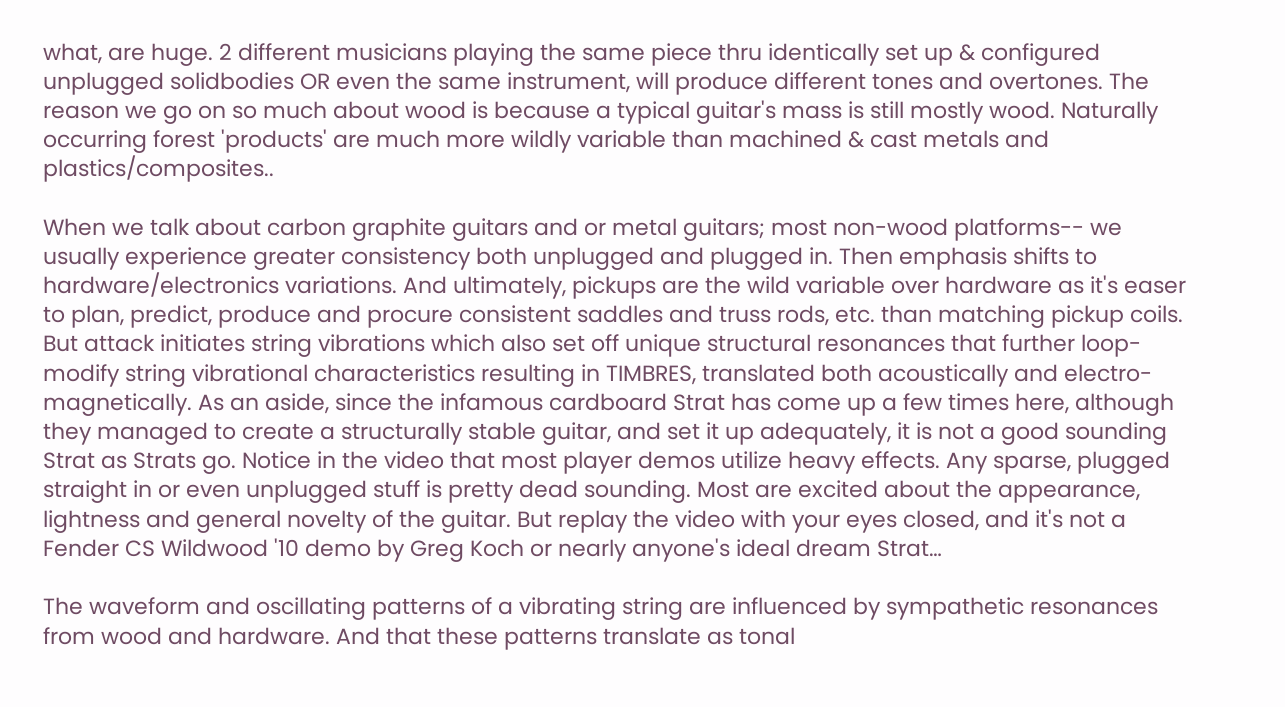what, are huge. 2 different musicians playing the same piece thru identically set up & configured unplugged solidbodies OR even the same instrument, will produce different tones and overtones. The reason we go on so much about wood is because a typical guitar's mass is still mostly wood. Naturally occurring forest 'products' are much more wildly variable than machined & cast metals and plastics/composites..

When we talk about carbon graphite guitars and or metal guitars; most non-wood platforms-- we usually experience greater consistency both unplugged and plugged in. Then emphasis shifts to hardware/electronics variations. And ultimately, pickups are the wild variable over hardware as it's easer to plan, predict, produce and procure consistent saddles and truss rods, etc. than matching pickup coils. But attack initiates string vibrations which also set off unique structural resonances that further loop-modify string vibrational characteristics resulting in TIMBRES, translated both acoustically and electro-magnetically. As an aside, since the infamous cardboard Strat has come up a few times here, although they managed to create a structurally stable guitar, and set it up adequately, it is not a good sounding Strat as Strats go. Notice in the video that most player demos utilize heavy effects. Any sparse, plugged straight in or even unplugged stuff is pretty dead sounding. Most are excited about the appearance, lightness and general novelty of the guitar. But replay the video with your eyes closed, and it's not a Fender CS Wildwood '10 demo by Greg Koch or nearly anyone's ideal dream Strat…

The waveform and oscillating patterns of a vibrating string are influenced by sympathetic resonances from wood and hardware. And that these patterns translate as tonal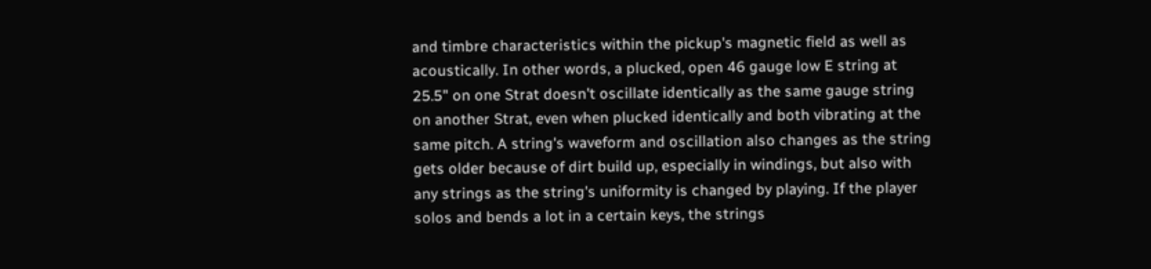and timbre characteristics within the pickup's magnetic field as well as acoustically. In other words, a plucked, open 46 gauge low E string at 25.5" on one Strat doesn't oscillate identically as the same gauge string on another Strat, even when plucked identically and both vibrating at the same pitch. A string's waveform and oscillation also changes as the string gets older because of dirt build up, especially in windings, but also with any strings as the string's uniformity is changed by playing. If the player solos and bends a lot in a certain keys, the strings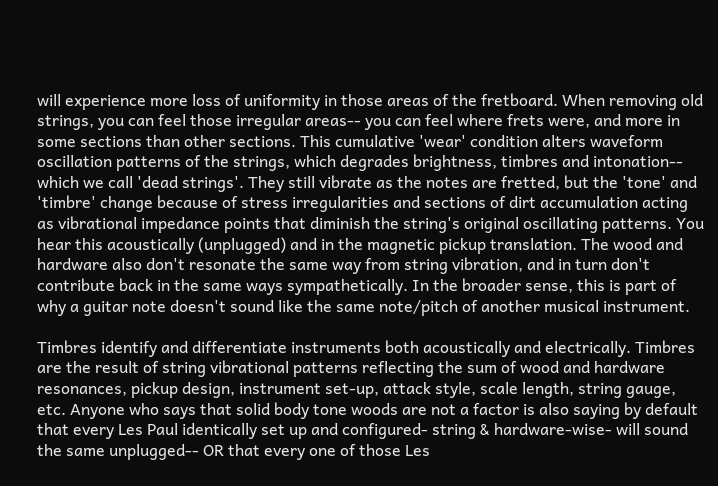will experience more loss of uniformity in those areas of the fretboard. When removing old strings, you can feel those irregular areas-- you can feel where frets were, and more in some sections than other sections. This cumulative 'wear' condition alters waveform oscillation patterns of the strings, which degrades brightness, timbres and intonation-- which we call 'dead strings'. They still vibrate as the notes are fretted, but the 'tone' and 'timbre' change because of stress irregularities and sections of dirt accumulation acting as vibrational impedance points that diminish the string's original oscillating patterns. You hear this acoustically (unplugged) and in the magnetic pickup translation. The wood and hardware also don't resonate the same way from string vibration, and in turn don't contribute back in the same ways sympathetically. In the broader sense, this is part of why a guitar note doesn't sound like the same note/pitch of another musical instrument.

Timbres identify and differentiate instruments both acoustically and electrically. Timbres are the result of string vibrational patterns reflecting the sum of wood and hardware resonances, pickup design, instrument set-up, attack style, scale length, string gauge, etc. Anyone who says that solid body tone woods are not a factor is also saying by default that every Les Paul identically set up and configured- string & hardware-wise- will sound the same unplugged-- OR that every one of those Les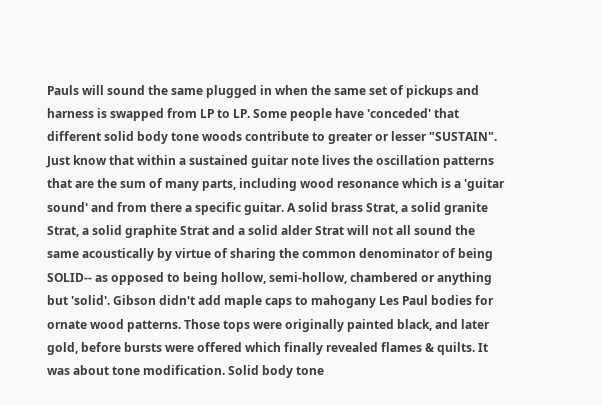Pauls will sound the same plugged in when the same set of pickups and harness is swapped from LP to LP. Some people have 'conceded' that different solid body tone woods contribute to greater or lesser "SUSTAIN". Just know that within a sustained guitar note lives the oscillation patterns that are the sum of many parts, including wood resonance which is a 'guitar sound' and from there a specific guitar. A solid brass Strat, a solid granite Strat, a solid graphite Strat and a solid alder Strat will not all sound the same acoustically by virtue of sharing the common denominator of being SOLID-- as opposed to being hollow, semi-hollow, chambered or anything but 'solid'. Gibson didn't add maple caps to mahogany Les Paul bodies for ornate wood patterns. Those tops were originally painted black, and later gold, before bursts were offered which finally revealed flames & quilts. It was about tone modification. Solid body tone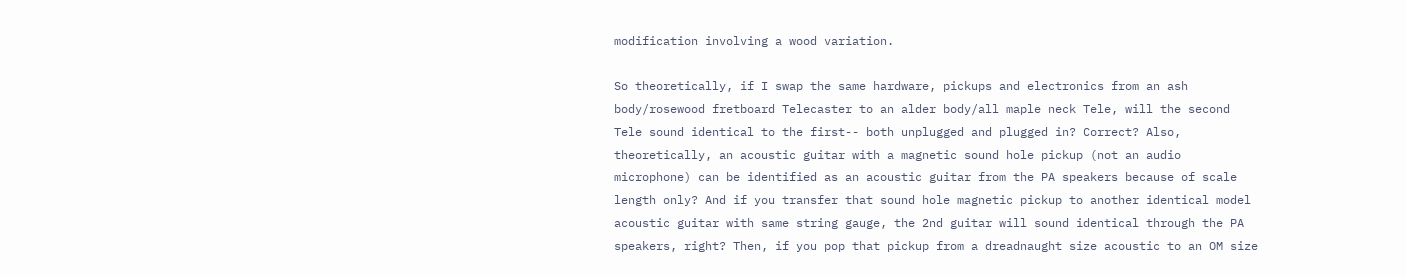modification involving a wood variation.

So theoretically, if I swap the same hardware, pickups and electronics from an ash body/rosewood fretboard Telecaster to an alder body/all maple neck Tele, will the second Tele sound identical to the first-- both unplugged and plugged in? Correct? Also, theoretically, an acoustic guitar with a magnetic sound hole pickup (not an audio microphone) can be identified as an acoustic guitar from the PA speakers because of scale length only? And if you transfer that sound hole magnetic pickup to another identical model acoustic guitar with same string gauge, the 2nd guitar will sound identical through the PA speakers, right? Then, if you pop that pickup from a dreadnaught size acoustic to an OM size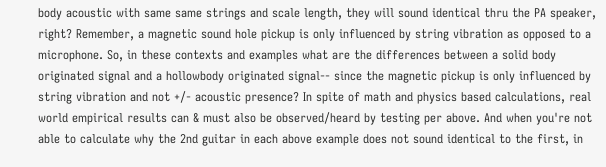body acoustic with same same strings and scale length, they will sound identical thru the PA speaker, right? Remember, a magnetic sound hole pickup is only influenced by string vibration as opposed to a microphone. So, in these contexts and examples what are the differences between a solid body originated signal and a hollowbody originated signal-- since the magnetic pickup is only influenced by string vibration and not +/- acoustic presence? In spite of math and physics based calculations, real world empirical results can & must also be observed/heard by testing per above. And when you're not able to calculate why the 2nd guitar in each above example does not sound identical to the first, in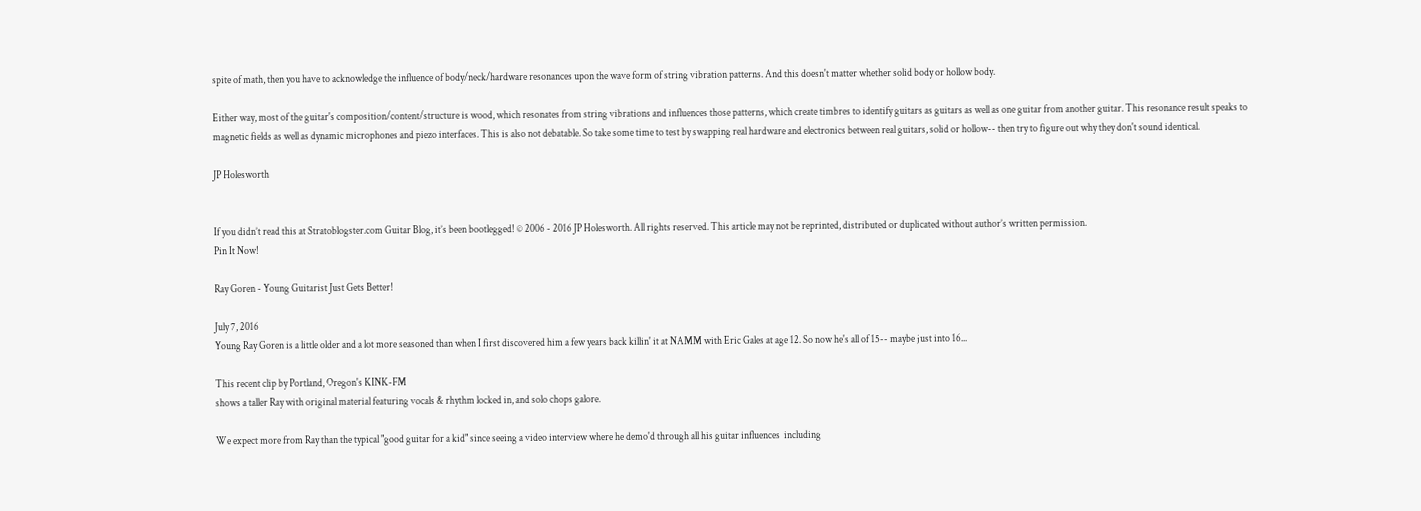spite of math, then you have to acknowledge the influence of body/neck/hardware resonances upon the wave form of string vibration patterns. And this doesn't matter whether solid body or hollow body.

Either way, most of the guitar's composition/content/structure is wood, which resonates from string vibrations and influences those patterns, which create timbres to identify guitars as guitars as well as one guitar from another guitar. This resonance result speaks to magnetic fields as well as dynamic microphones and piezo interfaces. This is also not debatable. So take some time to test by swapping real hardware and electronics between real guitars, solid or hollow-- then try to figure out why they don't sound identical.

JP Holesworth


If you didn’t read this at Stratoblogster.com Guitar Blog, it’s been bootlegged! © 2006 - 2016 JP Holesworth. All rights reserved. This article may not be reprinted, distributed or duplicated without author’s written permission.
Pin It Now!

Ray Goren - Young Guitarist Just Gets Better!

July 7, 2016
Young Ray Goren is a little older and a lot more seasoned than when I first discovered him a few years back killin' it at NAMM with Eric Gales at age 12. So now he's all of 15-- maybe just into 16...

This recent clip by Portland, Oregon's KINK-FM
shows a taller Ray with original material featuring vocals & rhythm locked in, and solo chops galore.

We expect more from Ray than the typical "good guitar for a kid" since seeing a video interview where he demo'd through all his guitar influences  including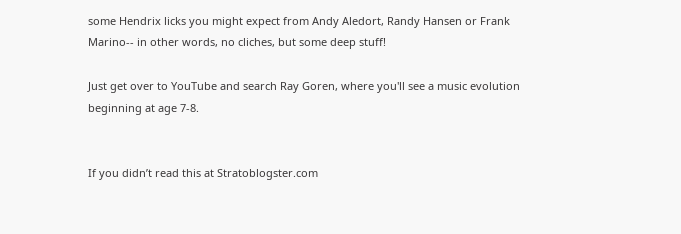some Hendrix licks you might expect from Andy Aledort, Randy Hansen or Frank Marino-- in other words, no cliches, but some deep stuff!

Just get over to YouTube and search Ray Goren, where you'll see a music evolution beginning at age 7-8.


If you didn’t read this at Stratoblogster.com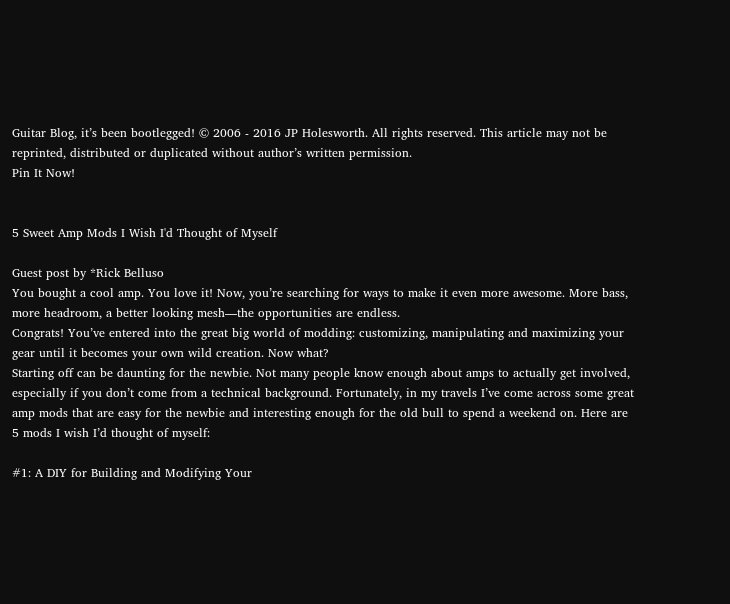Guitar Blog, it’s been bootlegged! © 2006 - 2016 JP Holesworth. All rights reserved. This article may not be reprinted, distributed or duplicated without author’s written permission.
Pin It Now!


5 Sweet Amp Mods I Wish I'd Thought of Myself

Guest post by *Rick Belluso
You bought a cool amp. You love it! Now, you’re searching for ways to make it even more awesome. More bass, more headroom, a better looking mesh—the opportunities are endless.
Congrats! You’ve entered into the great big world of modding: customizing, manipulating and maximizing your gear until it becomes your own wild creation. Now what?
Starting off can be daunting for the newbie. Not many people know enough about amps to actually get involved, especially if you don’t come from a technical background. Fortunately, in my travels I’ve come across some great amp mods that are easy for the newbie and interesting enough for the old bull to spend a weekend on. Here are 5 mods I wish I’d thought of myself:

#1: A DIY for Building and Modifying Your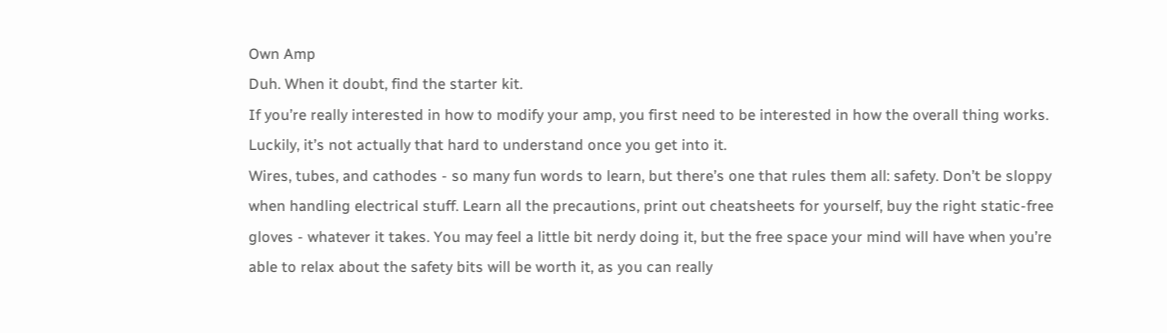Own Amp
Duh. When it doubt, find the starter kit.
If you’re really interested in how to modify your amp, you first need to be interested in how the overall thing works. Luckily, it’s not actually that hard to understand once you get into it.
Wires, tubes, and cathodes - so many fun words to learn, but there’s one that rules them all: safety. Don’t be sloppy when handling electrical stuff. Learn all the precautions, print out cheatsheets for yourself, buy the right static-free gloves - whatever it takes. You may feel a little bit nerdy doing it, but the free space your mind will have when you’re able to relax about the safety bits will be worth it, as you can really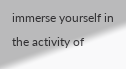immerse yourself in the activity of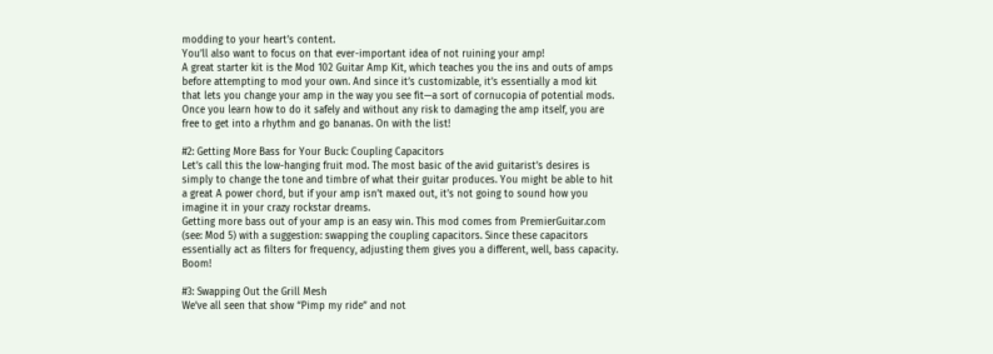modding to your heart’s content.
You’ll also want to focus on that ever-important idea of not ruining your amp!
A great starter kit is the Mod 102 Guitar Amp Kit, which teaches you the ins and outs of amps before attempting to mod your own. And since it’s customizable, it’s essentially a mod kit that lets you change your amp in the way you see fit—a sort of cornucopia of potential mods. Once you learn how to do it safely and without any risk to damaging the amp itself, you are free to get into a rhythm and go bananas. On with the list!

#2: Getting More Bass for Your Buck: Coupling Capacitors
Let’s call this the low-hanging fruit mod. The most basic of the avid guitarist’s desires is simply to change the tone and timbre of what their guitar produces. You might be able to hit a great A power chord, but if your amp isn’t maxed out, it’s not going to sound how you imagine it in your crazy rockstar dreams.
Getting more bass out of your amp is an easy win. This mod comes from PremierGuitar.com (see: Mod 5) with a suggestion: swapping the coupling capacitors. Since these capacitors essentially act as filters for frequency, adjusting them gives you a different, well, bass capacity. Boom!

#3: Swapping Out the Grill Mesh
We’ve all seen that show “Pimp my ride” and not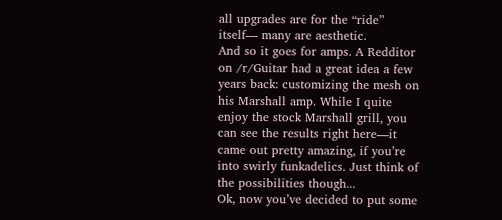all upgrades are for the “ride” itself— many are aesthetic.
And so it goes for amps. A Redditor on /r/Guitar had a great idea a few years back: customizing the mesh on his Marshall amp. While I quite enjoy the stock Marshall grill, you can see the results right here—it came out pretty amazing, if you’re into swirly funkadelics. Just think of the possibilities though...
Ok, now you’ve decided to put some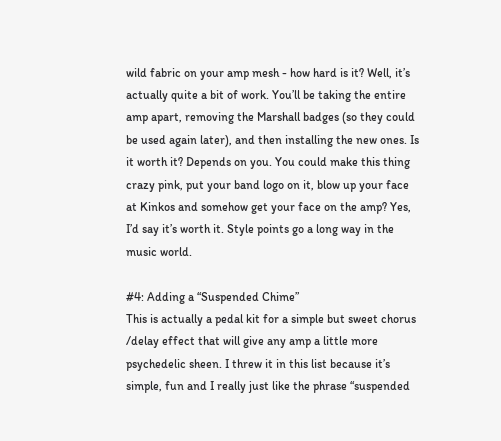wild fabric on your amp mesh - how hard is it? Well, it’s actually quite a bit of work. You’ll be taking the entire amp apart, removing the Marshall badges (so they could be used again later), and then installing the new ones. Is it worth it? Depends on you. You could make this thing crazy pink, put your band logo on it, blow up your face at Kinkos and somehow get your face on the amp? Yes, I’d say it’s worth it. Style points go a long way in the music world.

#4: Adding a “Suspended Chime”
This is actually a pedal kit for a simple but sweet chorus /delay effect that will give any amp a little more psychedelic sheen. I threw it in this list because it’s simple, fun and I really just like the phrase “suspended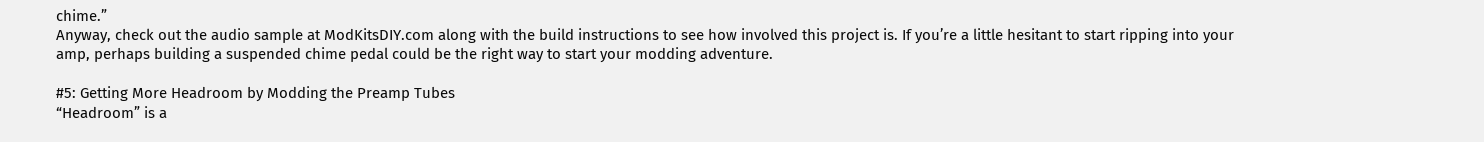chime.”
Anyway, check out the audio sample at ModKitsDIY.com along with the build instructions to see how involved this project is. If you’re a little hesitant to start ripping into your amp, perhaps building a suspended chime pedal could be the right way to start your modding adventure.

#5: Getting More Headroom by Modding the Preamp Tubes
“Headroom” is a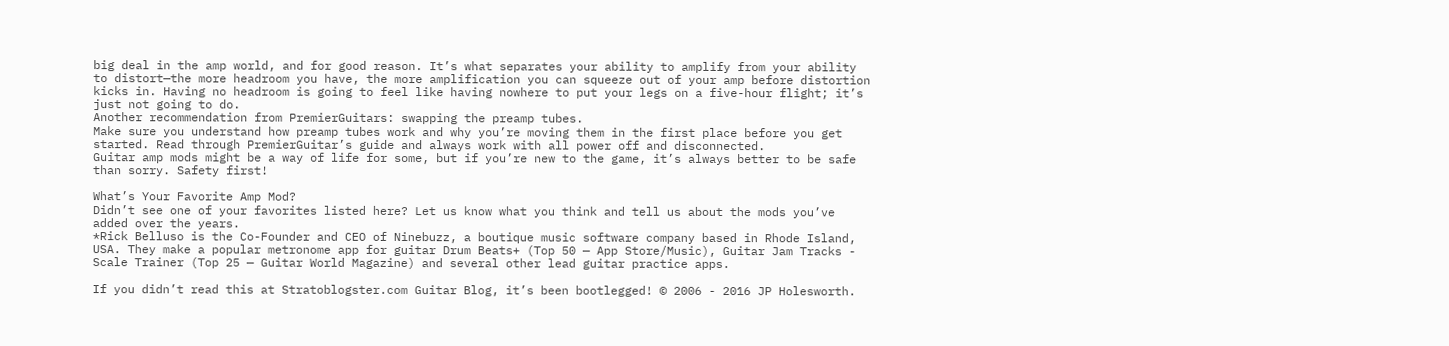big deal in the amp world, and for good reason. It’s what separates your ability to amplify from your ability to distort—the more headroom you have, the more amplification you can squeeze out of your amp before distortion kicks in. Having no headroom is going to feel like having nowhere to put your legs on a five-hour flight; it’s just not going to do.
Another recommendation from PremierGuitars: swapping the preamp tubes.
Make sure you understand how preamp tubes work and why you’re moving them in the first place before you get started. Read through PremierGuitar’s guide and always work with all power off and disconnected.
Guitar amp mods might be a way of life for some, but if you’re new to the game, it’s always better to be safe than sorry. Safety first!

What’s Your Favorite Amp Mod?
Didn’t see one of your favorites listed here? Let us know what you think and tell us about the mods you’ve added over the years.
*Rick Belluso is the Co-Founder and CEO of Ninebuzz, a boutique music software company based in Rhode Island, USA. They make a popular metronome app for guitar Drum Beats+ (Top 50 — App Store/Music), Guitar Jam Tracks - Scale Trainer (Top 25 — Guitar World Magazine) and several other lead guitar practice apps.

If you didn’t read this at Stratoblogster.com Guitar Blog, it’s been bootlegged! © 2006 - 2016 JP Holesworth.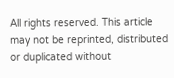All rights reserved. This article may not be reprinted, distributed or duplicated without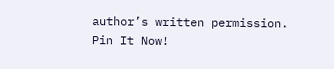author’s written permission.
Pin It Now!